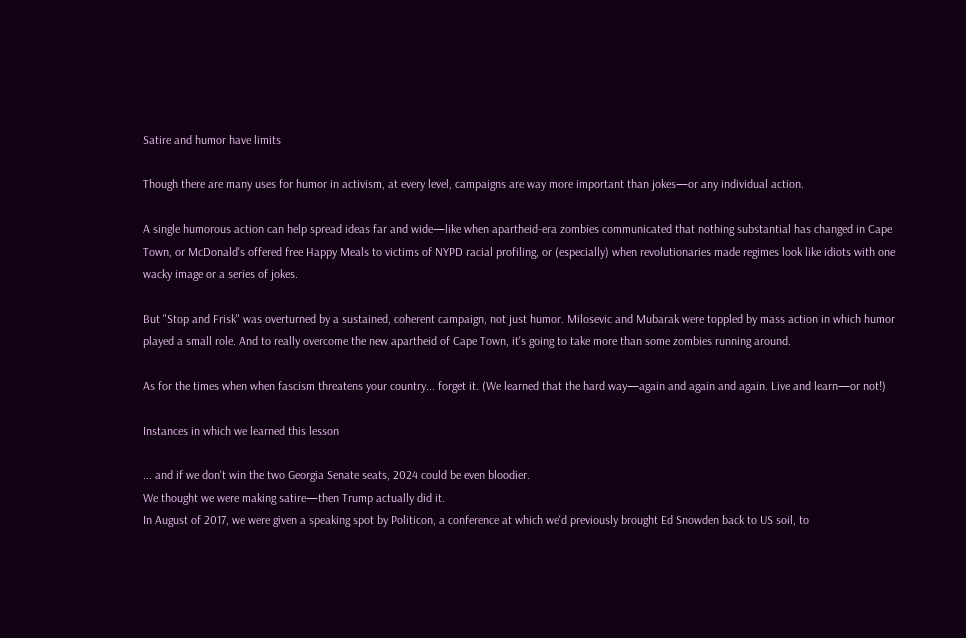Satire and humor have limits

Though there are many uses for humor in activism, at every level, campaigns are way more important than jokes—or any individual action.

A single humorous action can help spread ideas far and wide—like when apartheid-era zombies communicated that nothing substantial has changed in Cape Town, or McDonald's offered free Happy Meals to victims of NYPD racial profiling, or (especially) when revolutionaries made regimes look like idiots with one wacky image or a series of jokes.

But "Stop and Frisk" was overturned by a sustained, coherent campaign, not just humor. Milosevic and Mubarak were toppled by mass action in which humor played a small role. And to really overcome the new apartheid of Cape Town, it's going to take more than some zombies running around.

As for the times when when fascism threatens your country... forget it. (We learned that the hard way—again and again and again. Live and learn—or not!)

Instances in which we learned this lesson

... and if we don't win the two Georgia Senate seats, 2024 could be even bloodier.
We thought we were making satire—then Trump actually did it.
In August of 2017, we were given a speaking spot by Politicon, a conference at which we'd previously brought Ed Snowden back to US soil, to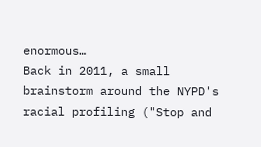enormous…
Back in 2011, a small brainstorm around the NYPD's racial profiling ("Stop and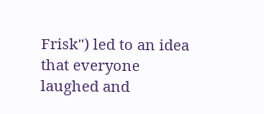Frisk") led to an idea that everyone laughed and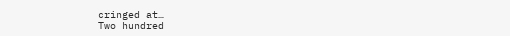cringed at…
Two hundred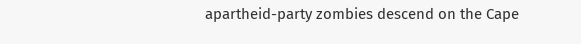apartheid-party zombies descend on the Cape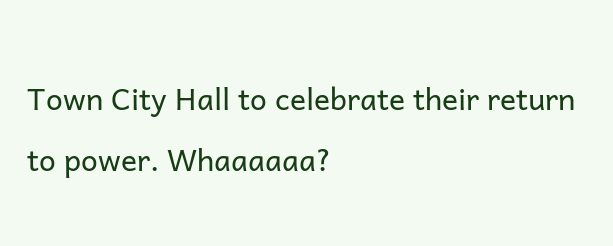Town City Hall to celebrate their return to power. Whaaaaaa?